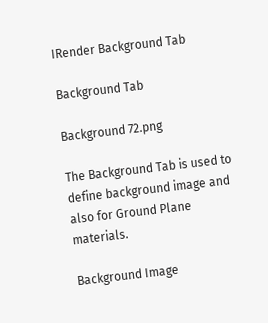IRender Background Tab

Background Tab

Background 72.png

The Background Tab is used to define background image and also for Ground Plane materials.

Background Image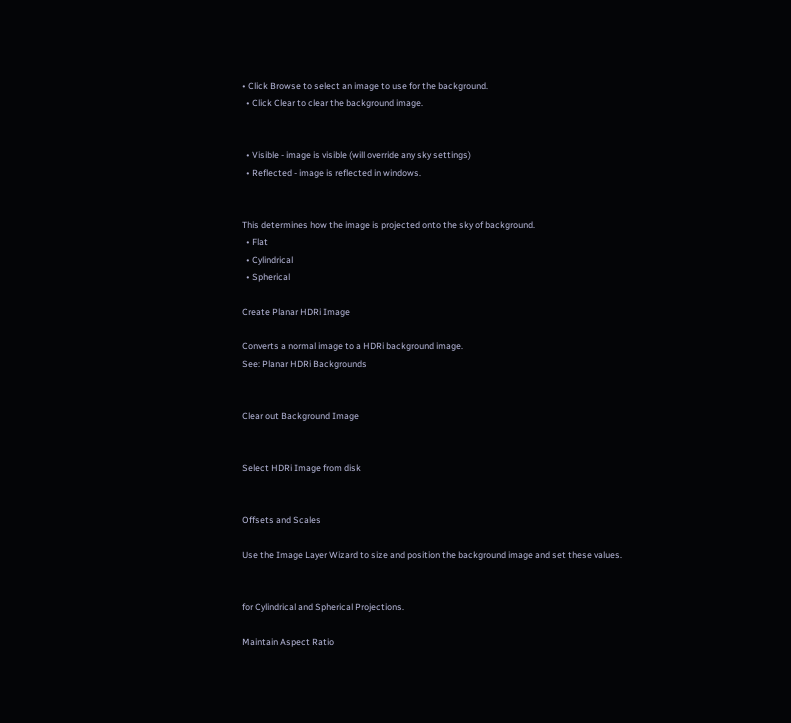• Click Browse to select an image to use for the background.
  • Click Clear to clear the background image.


  • Visible - image is visible (will override any sky settings)
  • Reflected - image is reflected in windows.


This determines how the image is projected onto the sky of background.
  • Flat
  • Cylindrical
  • Spherical

Create Planar HDRi Image

Converts a normal image to a HDRi background image.
See: Planar HDRi Backgrounds


Clear out Background Image


Select HDRi Image from disk


Offsets and Scales

Use the Image Layer Wizard to size and position the background image and set these values.


for Cylindrical and Spherical Projections.

Maintain Aspect Ratio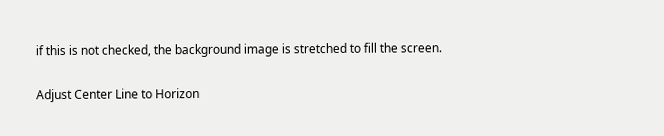if this is not checked, the background image is stretched to fill the screen.

Adjust Center Line to Horizon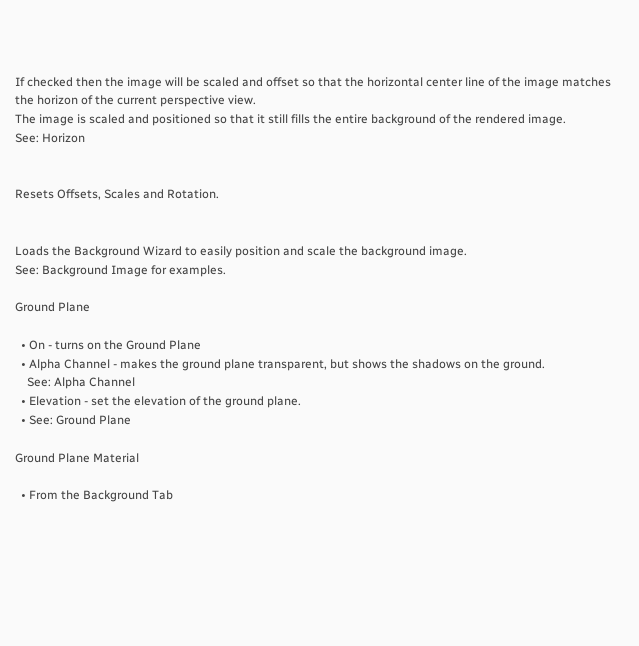If checked then the image will be scaled and offset so that the horizontal center line of the image matches the horizon of the current perspective view.
The image is scaled and positioned so that it still fills the entire background of the rendered image.
See: Horizon


Resets Offsets, Scales and Rotation.


Loads the Background Wizard to easily position and scale the background image.
See: Background Image for examples.

Ground Plane

  • On - turns on the Ground Plane
  • Alpha Channel - makes the ground plane transparent, but shows the shadows on the ground.
    See: Alpha Channel
  • Elevation - set the elevation of the ground plane.
  • See: Ground Plane

Ground Plane Material

  • From the Background Tab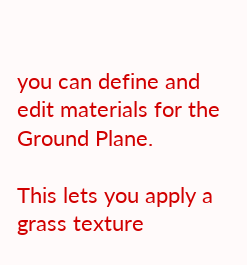you can define and edit materials for the Ground Plane.

This lets you apply a grass texture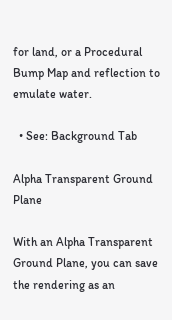for land, or a Procedural Bump Map and reflection to emulate water.

  • See: Background Tab

Alpha Transparent Ground Plane

With an Alpha Transparent Ground Plane, you can save the rendering as an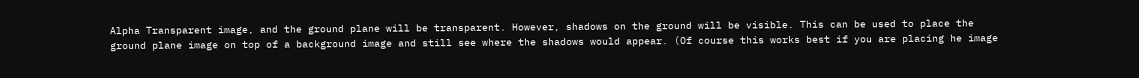Alpha Transparent image, and the ground plane will be transparent. However, shadows on the ground will be visible. This can be used to place the ground plane image on top of a background image and still see where the shadows would appear. (Of course this works best if you are placing he image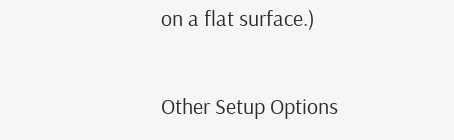on a flat surface.)

Other Setup Options